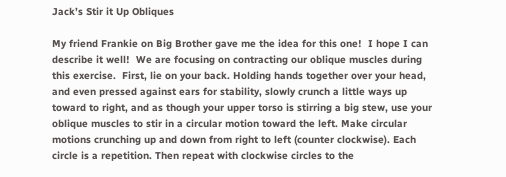Jack’s Stir it Up Obliques

My friend Frankie on Big Brother gave me the idea for this one!  I hope I can describe it well!  We are focusing on contracting our oblique muscles during this exercise.  First, lie on your back. Holding hands together over your head, and even pressed against ears for stability, slowly crunch a little ways up toward to right, and as though your upper torso is stirring a big stew, use your oblique muscles to stir in a circular motion toward the left. Make circular motions crunching up and down from right to left (counter clockwise). Each circle is a repetition. Then repeat with clockwise circles to the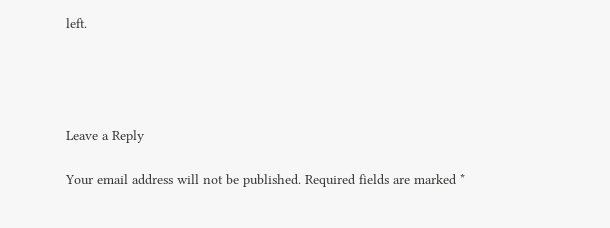left.




Leave a Reply

Your email address will not be published. Required fields are marked *